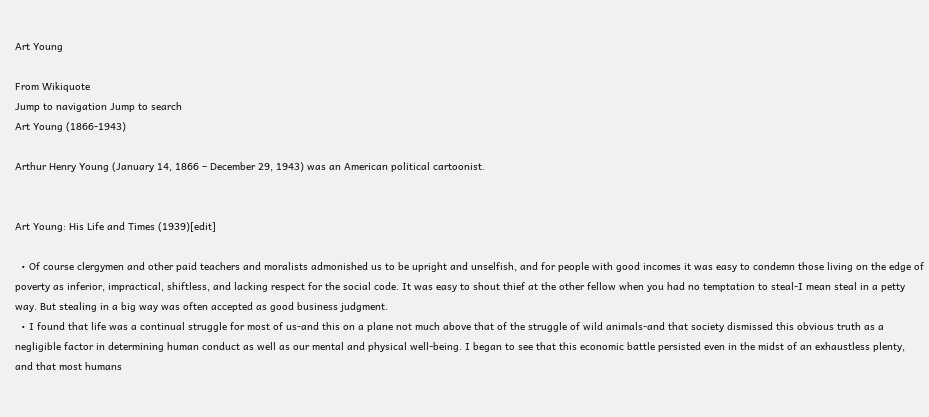Art Young

From Wikiquote
Jump to navigation Jump to search
Art Young (1866-1943)

Arthur Henry Young (January 14, 1866 – December 29, 1943) was an American political cartoonist.


Art Young: His Life and Times (1939)[edit]

  • Of course clergymen and other paid teachers and moralists admonished us to be upright and unselfish, and for people with good incomes it was easy to condemn those living on the edge of poverty as inferior, impractical, shiftless, and lacking respect for the social code. It was easy to shout thief at the other fellow when you had no temptation to steal-I mean steal in a petty way. But stealing in a big way was often accepted as good business judgment.
  • I found that life was a continual struggle for most of us-and this on a plane not much above that of the struggle of wild animals-and that society dismissed this obvious truth as a negligible factor in determining human conduct as well as our mental and physical well-being. I began to see that this economic battle persisted even in the midst of an exhaustless plenty, and that most humans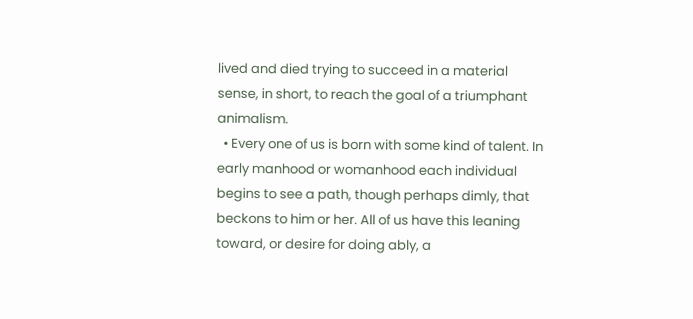lived and died trying to succeed in a material sense, in short, to reach the goal of a triumphant animalism.
  • Every one of us is born with some kind of talent. In early manhood or womanhood each individual begins to see a path, though perhaps dimly, that beckons to him or her. All of us have this leaning toward, or desire for doing ably, a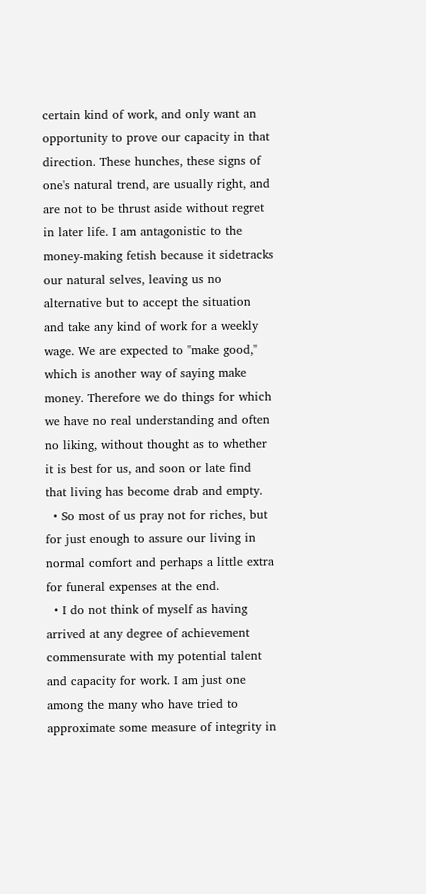certain kind of work, and only want an opportunity to prove our capacity in that direction. These hunches, these signs of one's natural trend, are usually right, and are not to be thrust aside without regret in later life. I am antagonistic to the money-making fetish because it sidetracks our natural selves, leaving us no alternative but to accept the situation and take any kind of work for a weekly wage. We are expected to "make good," which is another way of saying make money. Therefore we do things for which we have no real understanding and often no liking, without thought as to whether it is best for us, and soon or late find that living has become drab and empty.
  • So most of us pray not for riches, but for just enough to assure our living in normal comfort and perhaps a little extra for funeral expenses at the end.
  • I do not think of myself as having arrived at any degree of achievement commensurate with my potential talent and capacity for work. I am just one among the many who have tried to approximate some measure of integrity in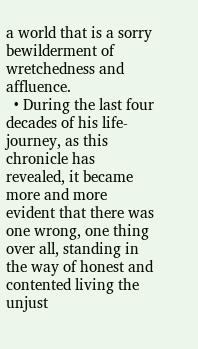a world that is a sorry bewilderment of wretchedness and affluence.
  • During the last four decades of his life-journey, as this chronicle has revealed, it became more and more evident that there was one wrong, one thing over all, standing in the way of honest and contented living the unjust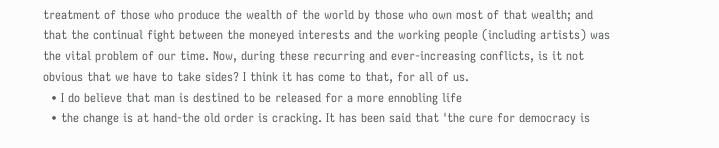treatment of those who produce the wealth of the world by those who own most of that wealth; and that the continual fight between the moneyed interests and the working people (including artists) was the vital problem of our time. Now, during these recurring and ever-increasing conflicts, is it not obvious that we have to take sides? I think it has come to that, for all of us.
  • I do believe that man is destined to be released for a more ennobling life
  • the change is at hand-the old order is cracking. It has been said that 'the cure for democracy is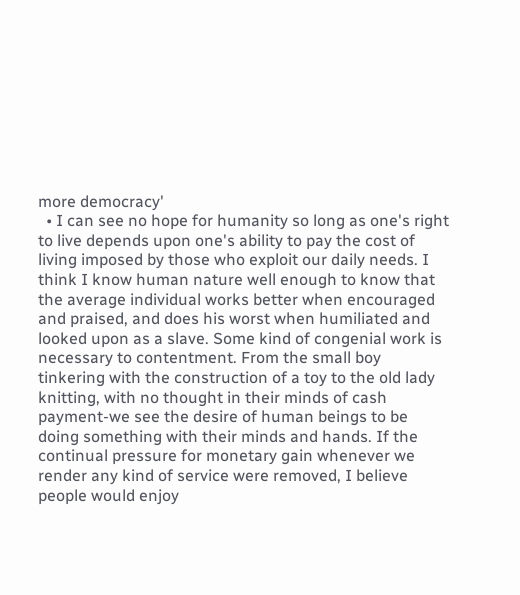more democracy'
  • I can see no hope for humanity so long as one's right to live depends upon one's ability to pay the cost of living imposed by those who exploit our daily needs. I think I know human nature well enough to know that the average individual works better when encouraged and praised, and does his worst when humiliated and looked upon as a slave. Some kind of congenial work is necessary to contentment. From the small boy tinkering with the construction of a toy to the old lady knitting, with no thought in their minds of cash payment-we see the desire of human beings to be doing something with their minds and hands. If the continual pressure for monetary gain whenever we render any kind of service were removed, I believe people would enjoy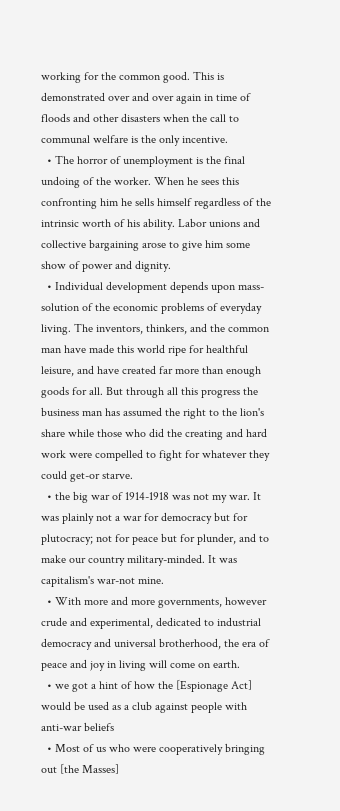working for the common good. This is demonstrated over and over again in time of floods and other disasters when the call to communal welfare is the only incentive.
  • The horror of unemployment is the final undoing of the worker. When he sees this confronting him he sells himself regardless of the intrinsic worth of his ability. Labor unions and collective bargaining arose to give him some show of power and dignity.
  • Individual development depends upon mass-solution of the economic problems of everyday living. The inventors, thinkers, and the common man have made this world ripe for healthful leisure, and have created far more than enough goods for all. But through all this progress the business man has assumed the right to the lion's share while those who did the creating and hard work were compelled to fight for whatever they could get-or starve.
  • the big war of 1914-1918 was not my war. It was plainly not a war for democracy but for plutocracy; not for peace but for plunder, and to make our country military-minded. It was capitalism's war-not mine.
  • With more and more governments, however crude and experimental, dedicated to industrial democracy and universal brotherhood, the era of peace and joy in living will come on earth.
  • we got a hint of how the [Espionage Act] would be used as a club against people with anti-war beliefs
  • Most of us who were cooperatively bringing out [the Masses]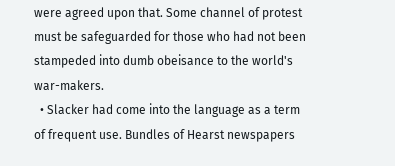were agreed upon that. Some channel of protest must be safeguarded for those who had not been stampeded into dumb obeisance to the world's war-makers.
  • Slacker had come into the language as a term of frequent use. Bundles of Hearst newspapers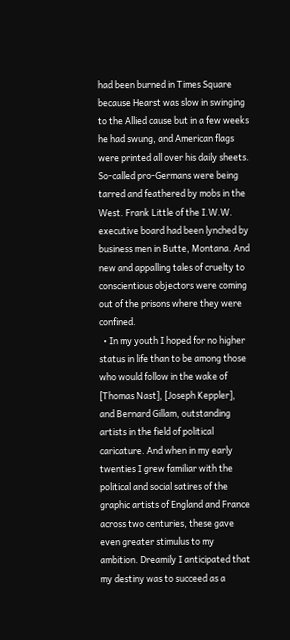had been burned in Times Square because Hearst was slow in swinging to the Allied cause but in a few weeks he had swung, and American flags were printed all over his daily sheets. So-called pro-Germans were being tarred and feathered by mobs in the West. Frank Little of the I.W.W. executive board had been lynched by business men in Butte, Montana. And new and appalling tales of cruelty to conscientious objectors were coming out of the prisons where they were confined.
  • In my youth I hoped for no higher status in life than to be among those who would follow in the wake of [Thomas Nast], [Joseph Keppler], and Bernard Gillam, outstanding artists in the field of political caricature. And when in my early twenties I grew familiar with the political and social satires of the graphic artists of England and France across two centuries, these gave even greater stimulus to my ambition. Dreamily I anticipated that my destiny was to succeed as a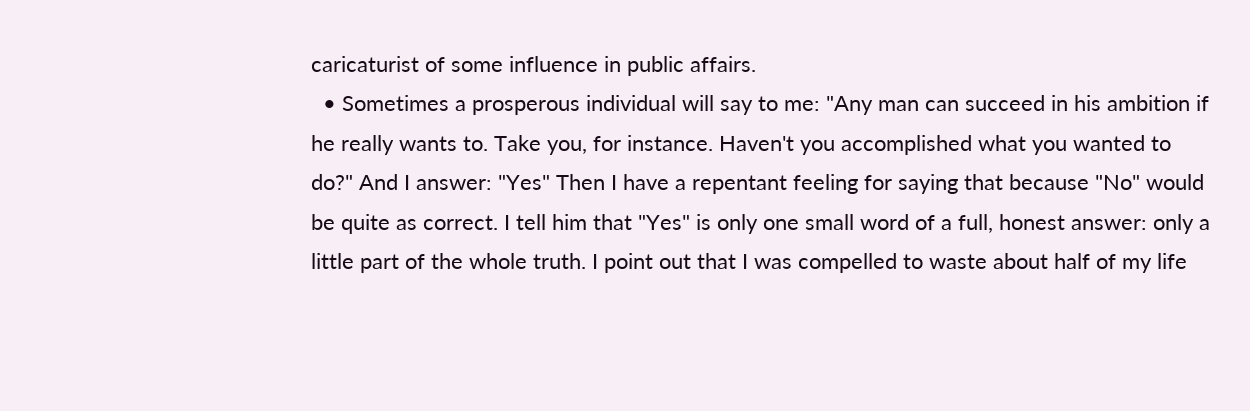caricaturist of some influence in public affairs.
  • Sometimes a prosperous individual will say to me: "Any man can succeed in his ambition if he really wants to. Take you, for instance. Haven't you accomplished what you wanted to do?" And I answer: "Yes" Then I have a repentant feeling for saying that because "No" would be quite as correct. I tell him that "Yes" is only one small word of a full, honest answer: only a little part of the whole truth. I point out that I was compelled to waste about half of my life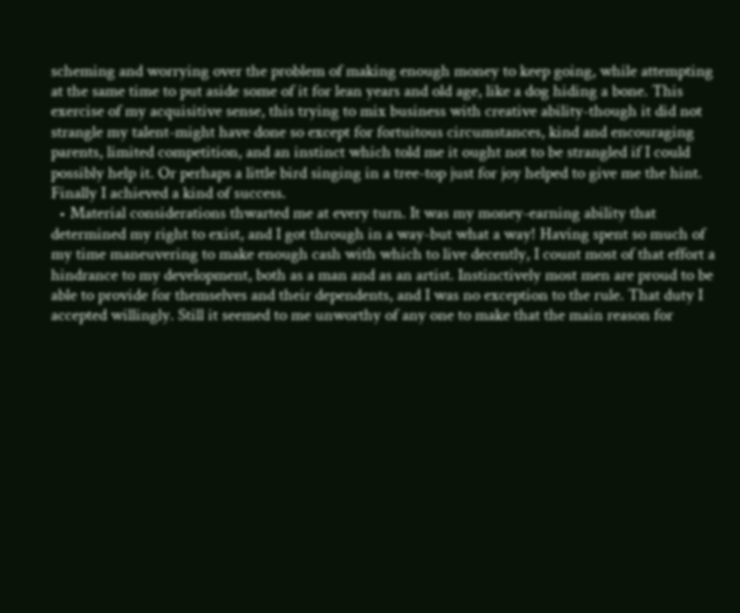scheming and worrying over the problem of making enough money to keep going, while attempting at the same time to put aside some of it for lean years and old age, like a dog hiding a bone. This exercise of my acquisitive sense, this trying to mix business with creative ability-though it did not strangle my talent-might have done so except for fortuitous circumstances, kind and encouraging parents, limited competition, and an instinct which told me it ought not to be strangled if I could possibly help it. Or perhaps a little bird singing in a tree-top just for joy helped to give me the hint. Finally I achieved a kind of success.
  • Material considerations thwarted me at every turn. It was my money-earning ability that determined my right to exist, and I got through in a way-but what a way! Having spent so much of my time maneuvering to make enough cash with which to live decently, I count most of that effort a hindrance to my development, both as a man and as an artist. Instinctively most men are proud to be able to provide for themselves and their dependents, and I was no exception to the rule. That duty I accepted willingly. Still it seemed to me unworthy of any one to make that the main reason for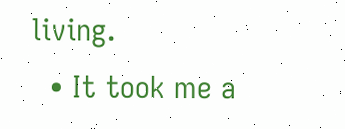living.
  • It took me a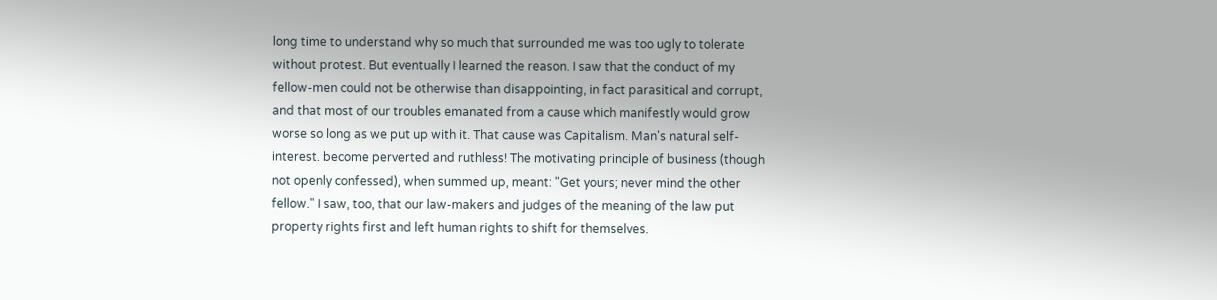long time to understand why so much that surrounded me was too ugly to tolerate without protest. But eventually I learned the reason. I saw that the conduct of my fellow-men could not be otherwise than disappointing, in fact parasitical and corrupt, and that most of our troubles emanated from a cause which manifestly would grow worse so long as we put up with it. That cause was Capitalism. Man's natural self-interest. become perverted and ruthless! The motivating principle of business (though not openly confessed), when summed up, meant: "Get yours; never mind the other fellow." I saw, too, that our law-makers and judges of the meaning of the law put property rights first and left human rights to shift for themselves.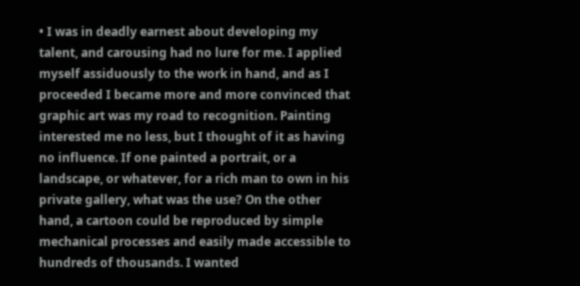• I was in deadly earnest about developing my talent, and carousing had no lure for me. I applied myself assiduously to the work in hand, and as I proceeded I became more and more convinced that graphic art was my road to recognition. Painting interested me no less, but I thought of it as having no influence. If one painted a portrait, or a landscape, or whatever, for a rich man to own in his private gallery, what was the use? On the other hand, a cartoon could be reproduced by simple mechanical processes and easily made accessible to hundreds of thousands. I wanted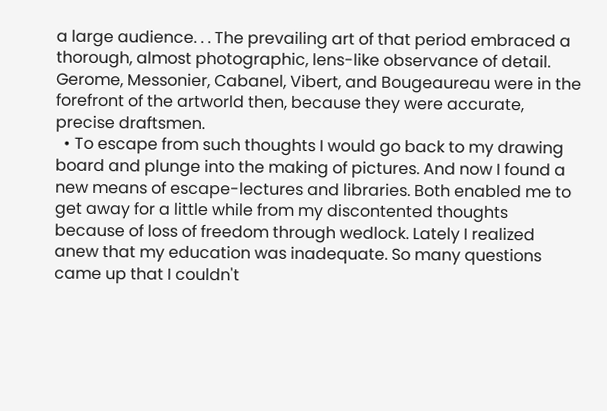a large audience. . . The prevailing art of that period embraced a thorough, almost photographic, lens-like observance of detail. Gerome, Messonier, Cabanel, Vibert, and Bougeaureau were in the forefront of the artworld then, because they were accurate, precise draftsmen.
  • To escape from such thoughts I would go back to my drawing board and plunge into the making of pictures. And now I found a new means of escape-lectures and libraries. Both enabled me to get away for a little while from my discontented thoughts because of loss of freedom through wedlock. Lately I realized anew that my education was inadequate. So many questions came up that I couldn't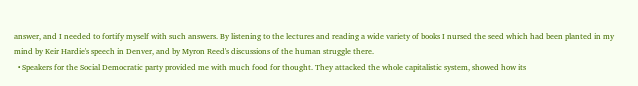answer, and I needed to fortify myself with such answers. By listening to the lectures and reading a wide variety of books I nursed the seed which had been planted in my mind by Keir Hardie's speech in Denver, and by Myron Reed's discussions of the human struggle there.
  • Speakers for the Social Democratic party provided me with much food for thought. They attacked the whole capitalistic system, showed how its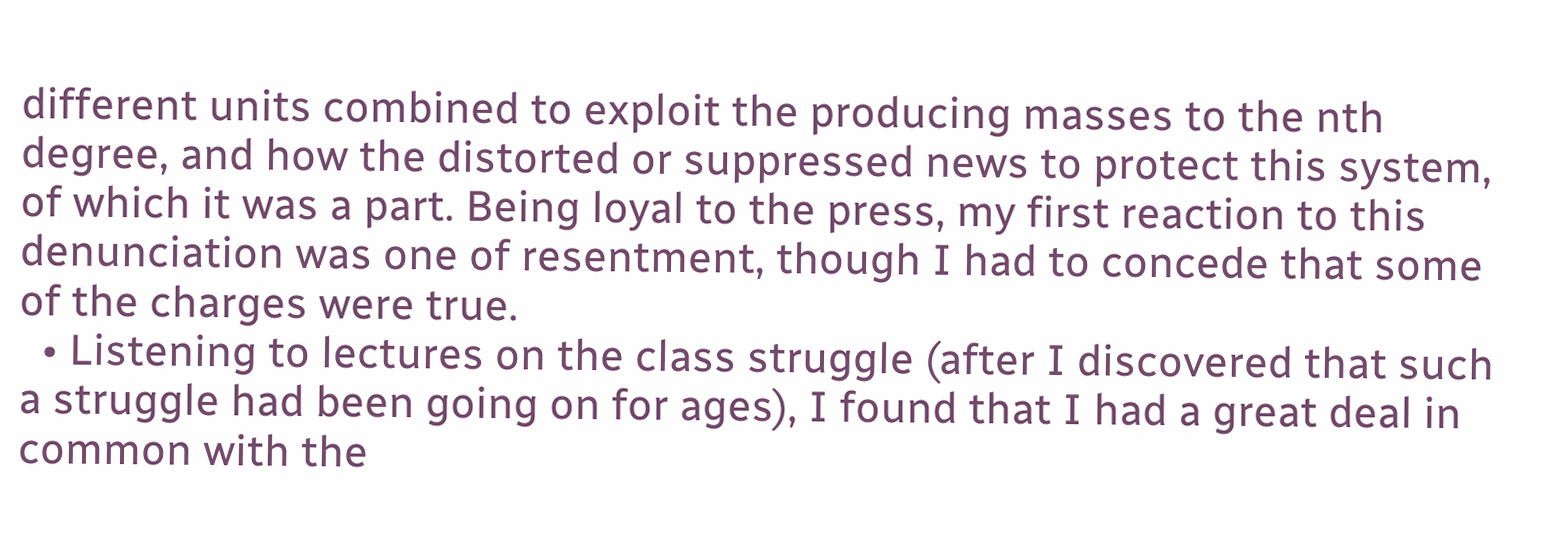different units combined to exploit the producing masses to the nth degree, and how the distorted or suppressed news to protect this system, of which it was a part. Being loyal to the press, my first reaction to this denunciation was one of resentment, though I had to concede that some of the charges were true.
  • Listening to lectures on the class struggle (after I discovered that such a struggle had been going on for ages), I found that I had a great deal in common with the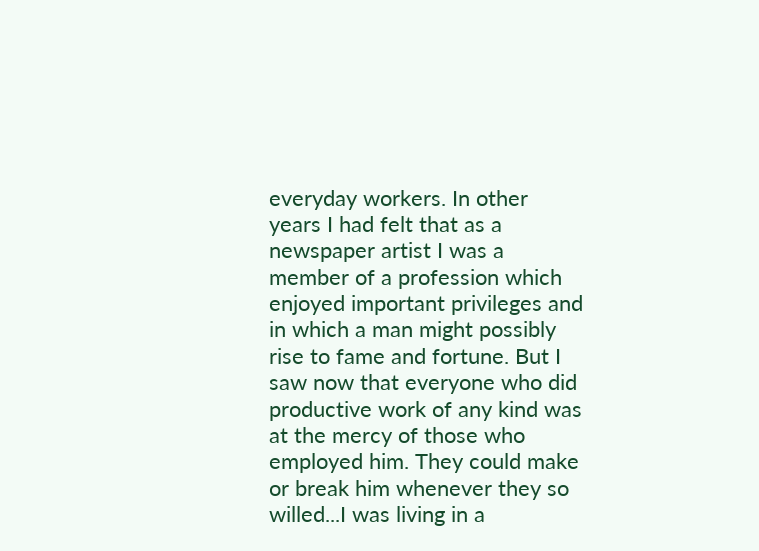everyday workers. In other years I had felt that as a newspaper artist I was a member of a profession which enjoyed important privileges and in which a man might possibly rise to fame and fortune. But I saw now that everyone who did productive work of any kind was at the mercy of those who employed him. They could make or break him whenever they so willed...I was living in a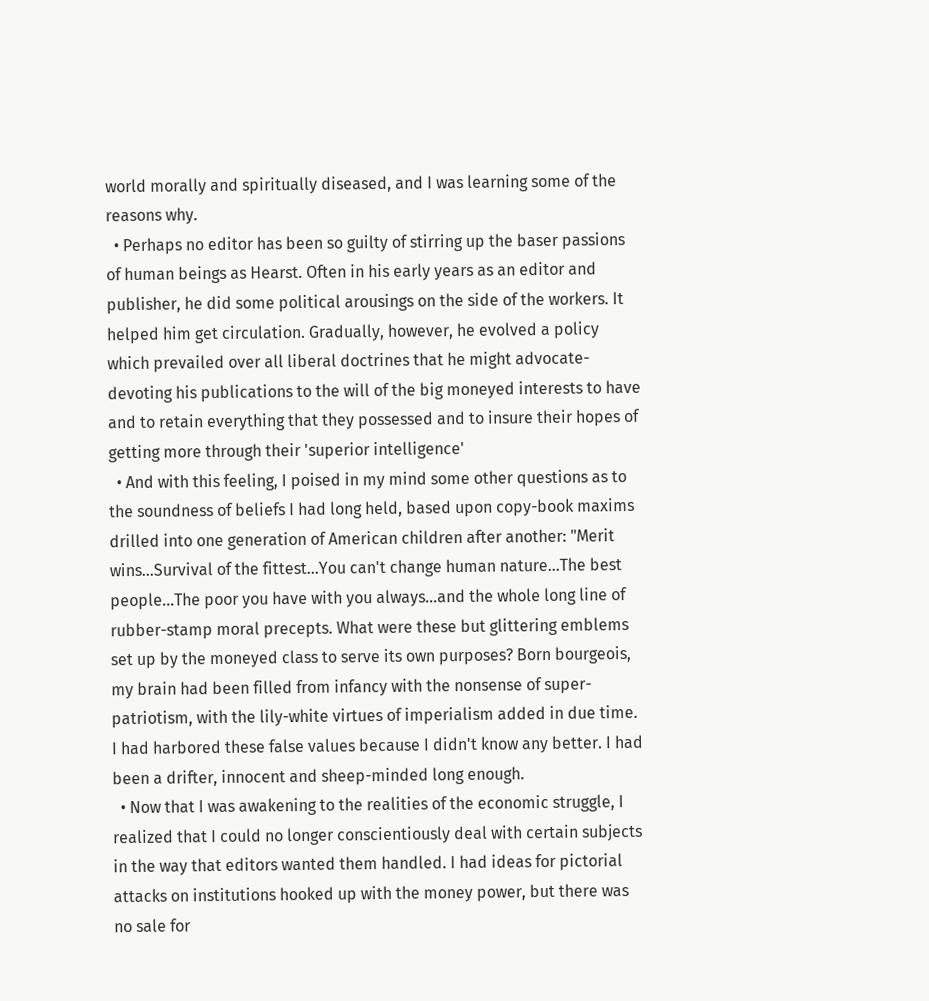world morally and spiritually diseased, and I was learning some of the reasons why.
  • Perhaps no editor has been so guilty of stirring up the baser passions of human beings as Hearst. Often in his early years as an editor and publisher, he did some political arousings on the side of the workers. It helped him get circulation. Gradually, however, he evolved a policy which prevailed over all liberal doctrines that he might advocate-devoting his publications to the will of the big moneyed interests to have and to retain everything that they possessed and to insure their hopes of getting more through their 'superior intelligence'
  • And with this feeling, I poised in my mind some other questions as to the soundness of beliefs I had long held, based upon copy-book maxims drilled into one generation of American children after another: "Merit wins...Survival of the fittest...You can't change human nature...The best people...The poor you have with you always...and the whole long line of rubber-stamp moral precepts. What were these but glittering emblems set up by the moneyed class to serve its own purposes? Born bourgeois, my brain had been filled from infancy with the nonsense of super-patriotism, with the lily-white virtues of imperialism added in due time. I had harbored these false values because I didn't know any better. I had been a drifter, innocent and sheep-minded long enough.
  • Now that I was awakening to the realities of the economic struggle, I realized that I could no longer conscientiously deal with certain subjects in the way that editors wanted them handled. I had ideas for pictorial attacks on institutions hooked up with the money power, but there was no sale for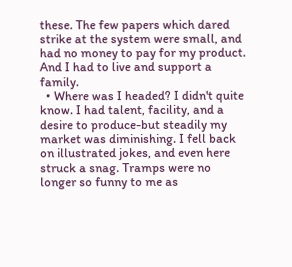these. The few papers which dared strike at the system were small, and had no money to pay for my product. And I had to live and support a family.
  • Where was I headed? I didn't quite know. I had talent, facility, and a desire to produce-but steadily my market was diminishing. I fell back on illustrated jokes, and even here struck a snag. Tramps were no longer so funny to me as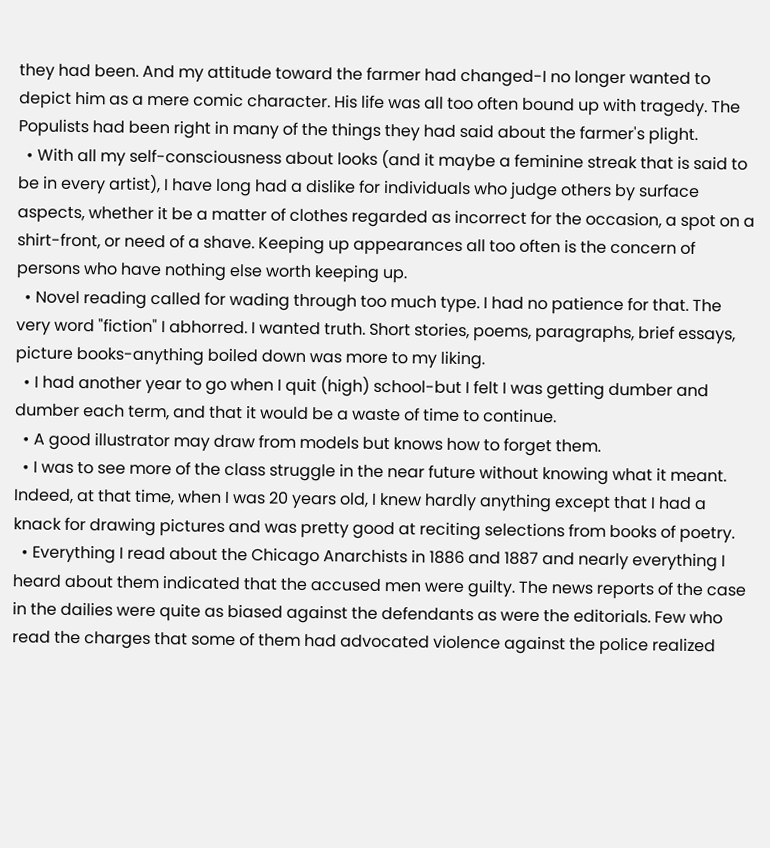they had been. And my attitude toward the farmer had changed-I no longer wanted to depict him as a mere comic character. His life was all too often bound up with tragedy. The Populists had been right in many of the things they had said about the farmer's plight.
  • With all my self-consciousness about looks (and it maybe a feminine streak that is said to be in every artist), I have long had a dislike for individuals who judge others by surface aspects, whether it be a matter of clothes regarded as incorrect for the occasion, a spot on a shirt-front, or need of a shave. Keeping up appearances all too often is the concern of persons who have nothing else worth keeping up.
  • Novel reading called for wading through too much type. I had no patience for that. The very word "fiction" I abhorred. I wanted truth. Short stories, poems, paragraphs, brief essays, picture books-anything boiled down was more to my liking.
  • I had another year to go when I quit (high) school-but I felt I was getting dumber and dumber each term, and that it would be a waste of time to continue.
  • A good illustrator may draw from models but knows how to forget them.
  • I was to see more of the class struggle in the near future without knowing what it meant. Indeed, at that time, when I was 20 years old, I knew hardly anything except that I had a knack for drawing pictures and was pretty good at reciting selections from books of poetry.
  • Everything I read about the Chicago Anarchists in 1886 and 1887 and nearly everything I heard about them indicated that the accused men were guilty. The news reports of the case in the dailies were quite as biased against the defendants as were the editorials. Few who read the charges that some of them had advocated violence against the police realized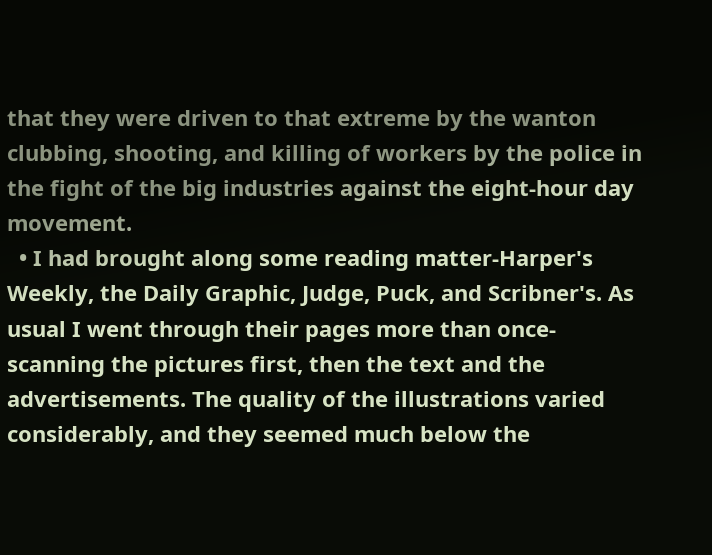that they were driven to that extreme by the wanton clubbing, shooting, and killing of workers by the police in the fight of the big industries against the eight-hour day movement.
  • I had brought along some reading matter-Harper's Weekly, the Daily Graphic, Judge, Puck, and Scribner's. As usual I went through their pages more than once-scanning the pictures first, then the text and the advertisements. The quality of the illustrations varied considerably, and they seemed much below the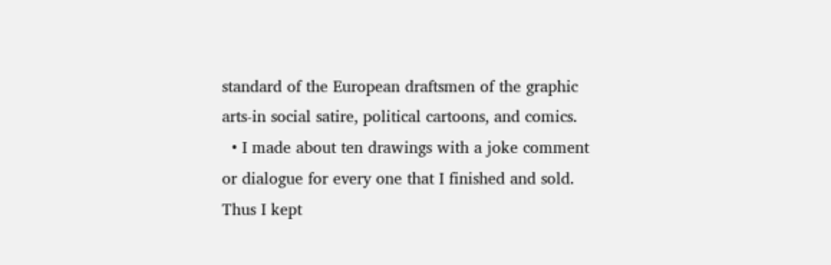standard of the European draftsmen of the graphic arts-in social satire, political cartoons, and comics.
  • I made about ten drawings with a joke comment or dialogue for every one that I finished and sold. Thus I kept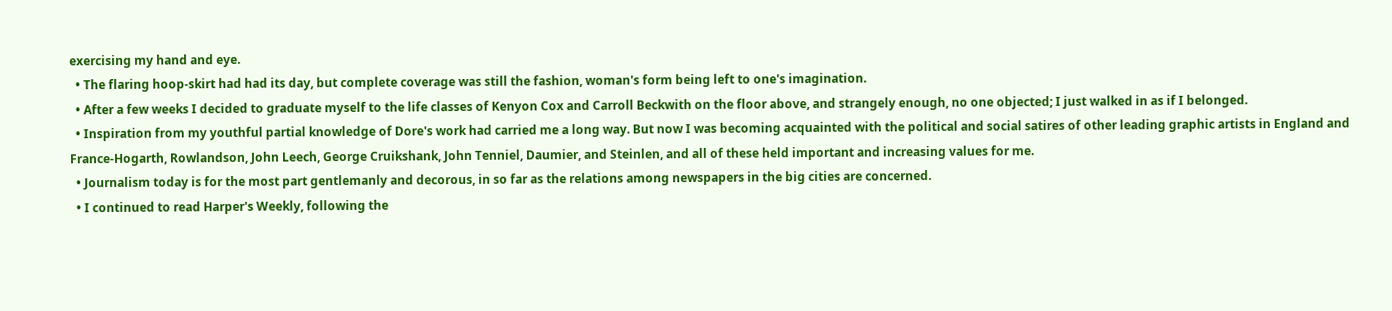exercising my hand and eye.
  • The flaring hoop-skirt had had its day, but complete coverage was still the fashion, woman's form being left to one's imagination.
  • After a few weeks I decided to graduate myself to the life classes of Kenyon Cox and Carroll Beckwith on the floor above, and strangely enough, no one objected; I just walked in as if I belonged.
  • Inspiration from my youthful partial knowledge of Dore's work had carried me a long way. But now I was becoming acquainted with the political and social satires of other leading graphic artists in England and France-Hogarth, Rowlandson, John Leech, George Cruikshank, John Tenniel, Daumier, and Steinlen, and all of these held important and increasing values for me.
  • Journalism today is for the most part gentlemanly and decorous, in so far as the relations among newspapers in the big cities are concerned.
  • I continued to read Harper's Weekly, following the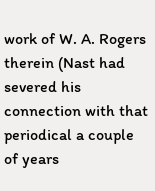work of W. A. Rogers therein (Nast had severed his connection with that periodical a couple of years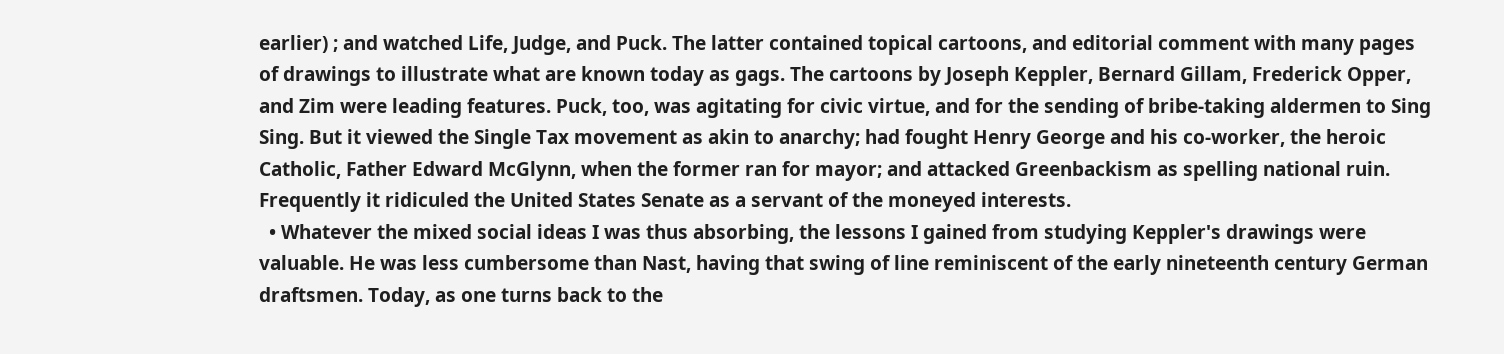earlier) ; and watched Life, Judge, and Puck. The latter contained topical cartoons, and editorial comment with many pages of drawings to illustrate what are known today as gags. The cartoons by Joseph Keppler, Bernard Gillam, Frederick Opper, and Zim were leading features. Puck, too, was agitating for civic virtue, and for the sending of bribe-taking aldermen to Sing Sing. But it viewed the Single Tax movement as akin to anarchy; had fought Henry George and his co-worker, the heroic Catholic, Father Edward McGlynn, when the former ran for mayor; and attacked Greenbackism as spelling national ruin. Frequently it ridiculed the United States Senate as a servant of the moneyed interests.
  • Whatever the mixed social ideas I was thus absorbing, the lessons I gained from studying Keppler's drawings were valuable. He was less cumbersome than Nast, having that swing of line reminiscent of the early nineteenth century German draftsmen. Today, as one turns back to the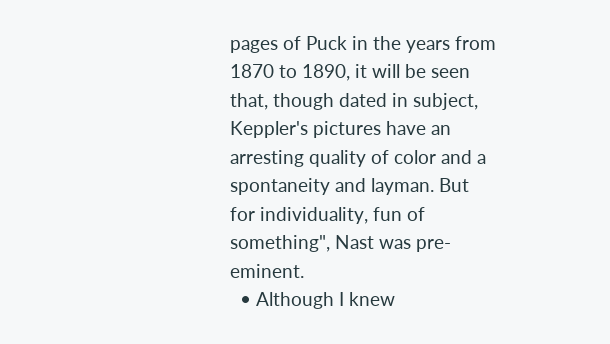pages of Puck in the years from 1870 to 1890, it will be seen that, though dated in subject, Keppler's pictures have an arresting quality of color and a spontaneity and layman. But for individuality, fun of something", Nast was pre-eminent.
  • Although I knew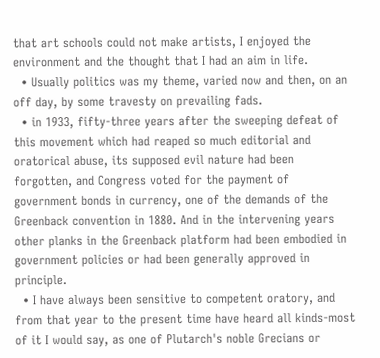that art schools could not make artists, I enjoyed the environment and the thought that I had an aim in life.
  • Usually politics was my theme, varied now and then, on an off day, by some travesty on prevailing fads.
  • in 1933, fifty-three years after the sweeping defeat of this movement which had reaped so much editorial and oratorical abuse, its supposed evil nature had been forgotten, and Congress voted for the payment of government bonds in currency, one of the demands of the Greenback convention in 1880. And in the intervening years other planks in the Greenback platform had been embodied in government policies or had been generally approved in principle.
  • I have always been sensitive to competent oratory, and from that year to the present time have heard all kinds-most of it I would say, as one of Plutarch's noble Grecians or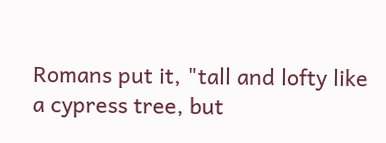Romans put it, "tall and lofty like a cypress tree, but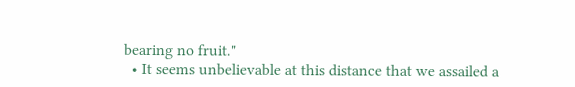bearing no fruit."
  • It seems unbelievable at this distance that we assailed a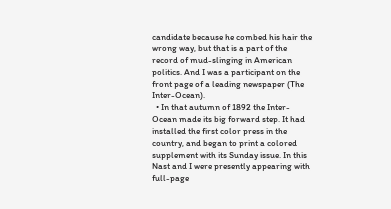candidate because he combed his hair the wrong way, but that is a part of the record of mud-slinging in American politics. And I was a participant on the front page of a leading newspaper (The Inter-Ocean).
  • In that autumn of 1892 the Inter-Ocean made its big forward step. It had installed the first color press in the country, and began to print a colored supplement with its Sunday issue. In this Nast and I were presently appearing with full-page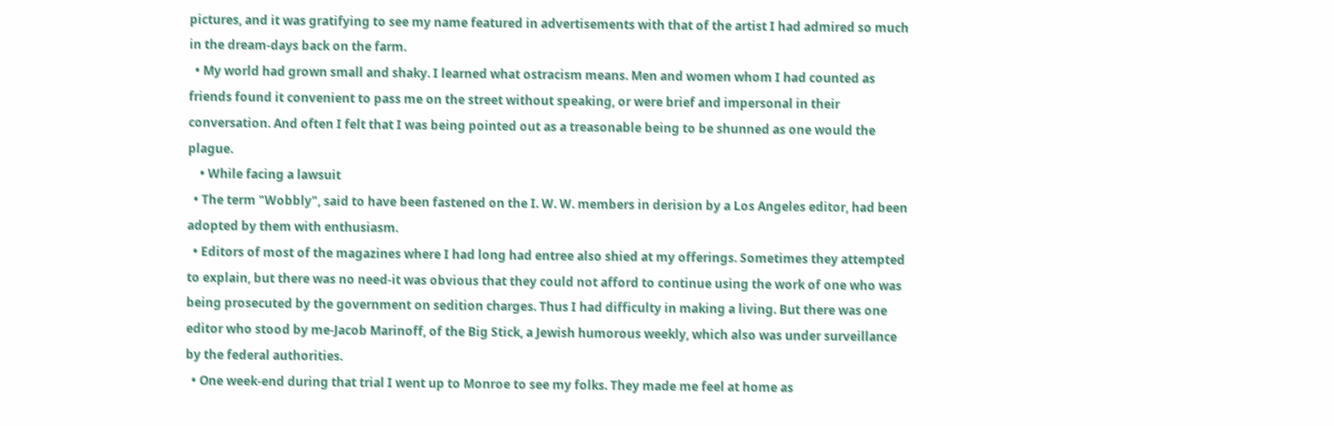pictures, and it was gratifying to see my name featured in advertisements with that of the artist I had admired so much in the dream-days back on the farm.
  • My world had grown small and shaky. I learned what ostracism means. Men and women whom I had counted as friends found it convenient to pass me on the street without speaking, or were brief and impersonal in their conversation. And often I felt that I was being pointed out as a treasonable being to be shunned as one would the plague.
    • While facing a lawsuit
  • The term "Wobbly", said to have been fastened on the I. W. W. members in derision by a Los Angeles editor, had been adopted by them with enthusiasm.
  • Editors of most of the magazines where I had long had entree also shied at my offerings. Sometimes they attempted to explain, but there was no need-it was obvious that they could not afford to continue using the work of one who was being prosecuted by the government on sedition charges. Thus I had difficulty in making a living. But there was one editor who stood by me-Jacob Marinoff, of the Big Stick, a Jewish humorous weekly, which also was under surveillance by the federal authorities.
  • One week-end during that trial I went up to Monroe to see my folks. They made me feel at home as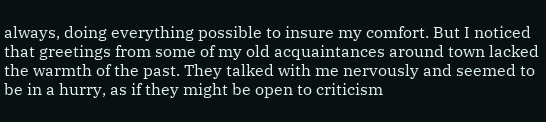always, doing everything possible to insure my comfort. But I noticed that greetings from some of my old acquaintances around town lacked the warmth of the past. They talked with me nervously and seemed to be in a hurry, as if they might be open to criticism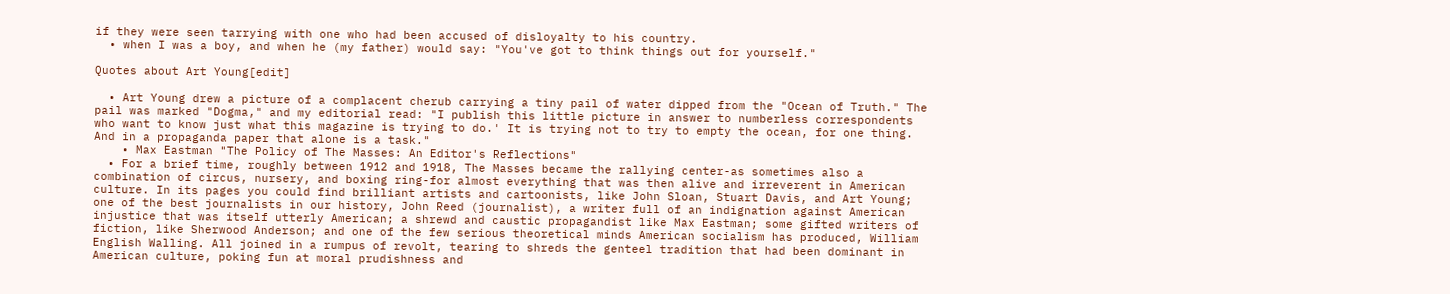if they were seen tarrying with one who had been accused of disloyalty to his country.
  • when I was a boy, and when he (my father) would say: "You've got to think things out for yourself."

Quotes about Art Young[edit]

  • Art Young drew a picture of a complacent cherub carrying a tiny pail of water dipped from the "Ocean of Truth." The pail was marked "Dogma," and my editorial read: "I publish this little picture in answer to numberless correspondents who want to know just what this magazine is trying to do.' It is trying not to try to empty the ocean, for one thing. And in a propaganda paper that alone is a task."
    • Max Eastman "The Policy of The Masses: An Editor's Reflections"
  • For a brief time, roughly between 1912 and 1918, The Masses became the rallying center-as sometimes also a combination of circus, nursery, and boxing ring-for almost everything that was then alive and irreverent in American culture. In its pages you could find brilliant artists and cartoonists, like John Sloan, Stuart Davis, and Art Young; one of the best journalists in our history, John Reed (journalist), a writer full of an indignation against American injustice that was itself utterly American; a shrewd and caustic propagandist like Max Eastman; some gifted writers of fiction, like Sherwood Anderson; and one of the few serious theoretical minds American socialism has produced, William English Walling. All joined in a rumpus of revolt, tearing to shreds the genteel tradition that had been dominant in American culture, poking fun at moral prudishness and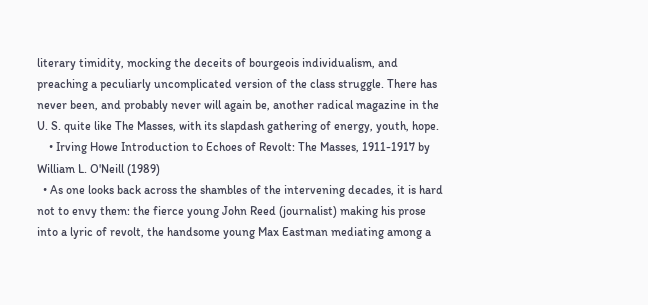literary timidity, mocking the deceits of bourgeois individualism, and preaching a peculiarly uncomplicated version of the class struggle. There has never been, and probably never will again be, another radical magazine in the U. S. quite like The Masses, with its slapdash gathering of energy, youth, hope.
    • Irving Howe Introduction to Echoes of Revolt: The Masses, 1911-1917 by William L. O'Neill (1989)
  • As one looks back across the shambles of the intervening decades, it is hard not to envy them: the fierce young John Reed (journalist) making his prose into a lyric of revolt, the handsome young Max Eastman mediating among a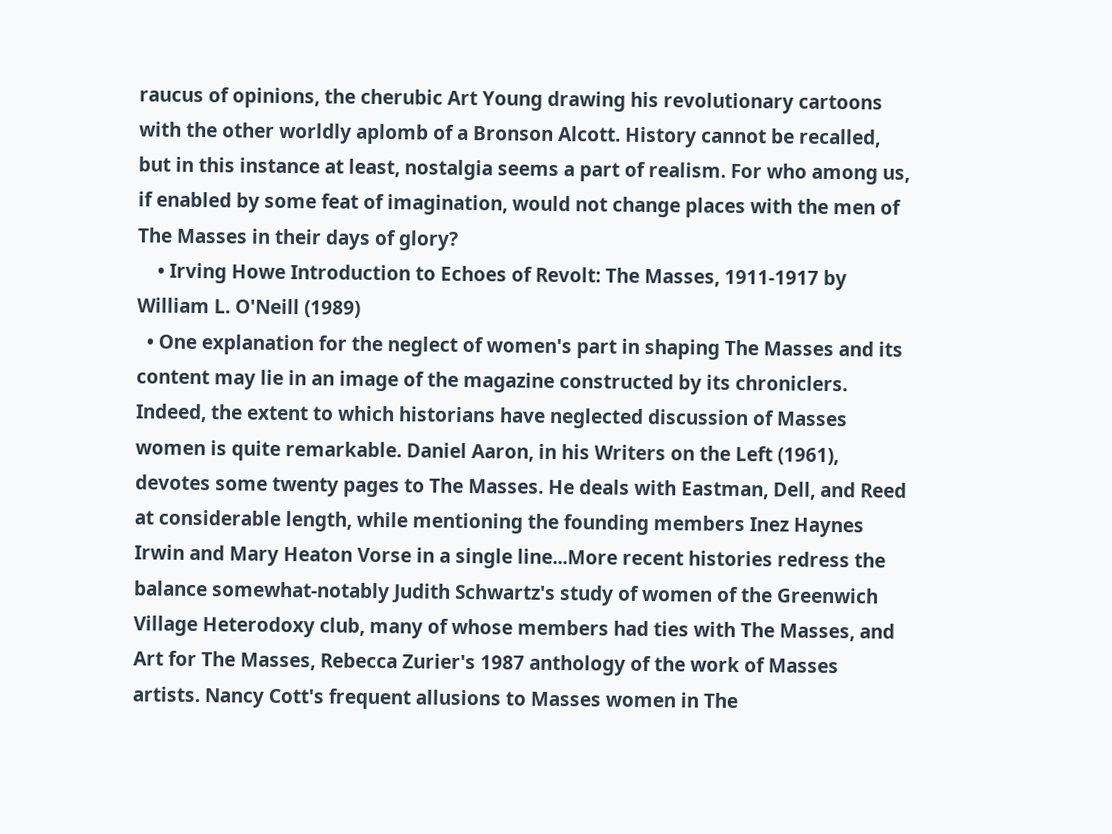raucus of opinions, the cherubic Art Young drawing his revolutionary cartoons with the other worldly aplomb of a Bronson Alcott. History cannot be recalled, but in this instance at least, nostalgia seems a part of realism. For who among us, if enabled by some feat of imagination, would not change places with the men of The Masses in their days of glory?
    • Irving Howe Introduction to Echoes of Revolt: The Masses, 1911-1917 by William L. O'Neill (1989)
  • One explanation for the neglect of women's part in shaping The Masses and its content may lie in an image of the magazine constructed by its chroniclers. Indeed, the extent to which historians have neglected discussion of Masses women is quite remarkable. Daniel Aaron, in his Writers on the Left (1961), devotes some twenty pages to The Masses. He deals with Eastman, Dell, and Reed at considerable length, while mentioning the founding members Inez Haynes Irwin and Mary Heaton Vorse in a single line...More recent histories redress the balance somewhat-notably Judith Schwartz's study of women of the Greenwich Village Heterodoxy club, many of whose members had ties with The Masses, and Art for The Masses, Rebecca Zurier's 1987 anthology of the work of Masses artists. Nancy Cott's frequent allusions to Masses women in The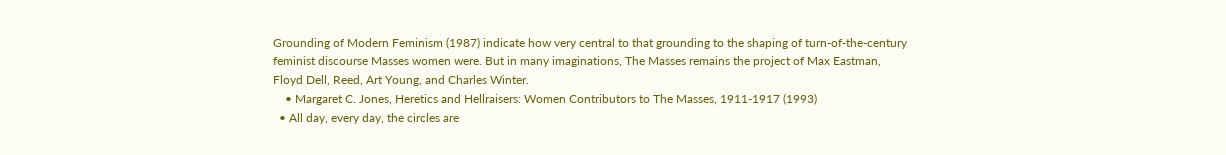Grounding of Modern Feminism (1987) indicate how very central to that grounding to the shaping of turn-of-the-century feminist discourse Masses women were. But in many imaginations, The Masses remains the project of Max Eastman, Floyd Dell, Reed, Art Young, and Charles Winter.
    • Margaret C. Jones, Heretics and Hellraisers: Women Contributors to The Masses, 1911-1917 (1993)
  • All day, every day, the circles are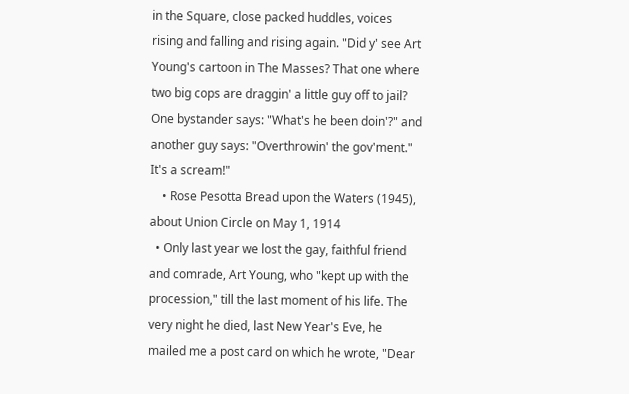in the Square, close packed huddles, voices rising and falling and rising again. "Did y' see Art Young's cartoon in The Masses? That one where two big cops are draggin' a little guy off to jail? One bystander says: "What's he been doin'?" and another guy says: "Overthrowin' the gov'ment." It's a scream!"
    • Rose Pesotta Bread upon the Waters (1945), about Union Circle on May 1, 1914
  • Only last year we lost the gay, faithful friend and comrade, Art Young, who "kept up with the procession," till the last moment of his life. The very night he died, last New Year's Eve, he mailed me a post card on which he wrote, "Dear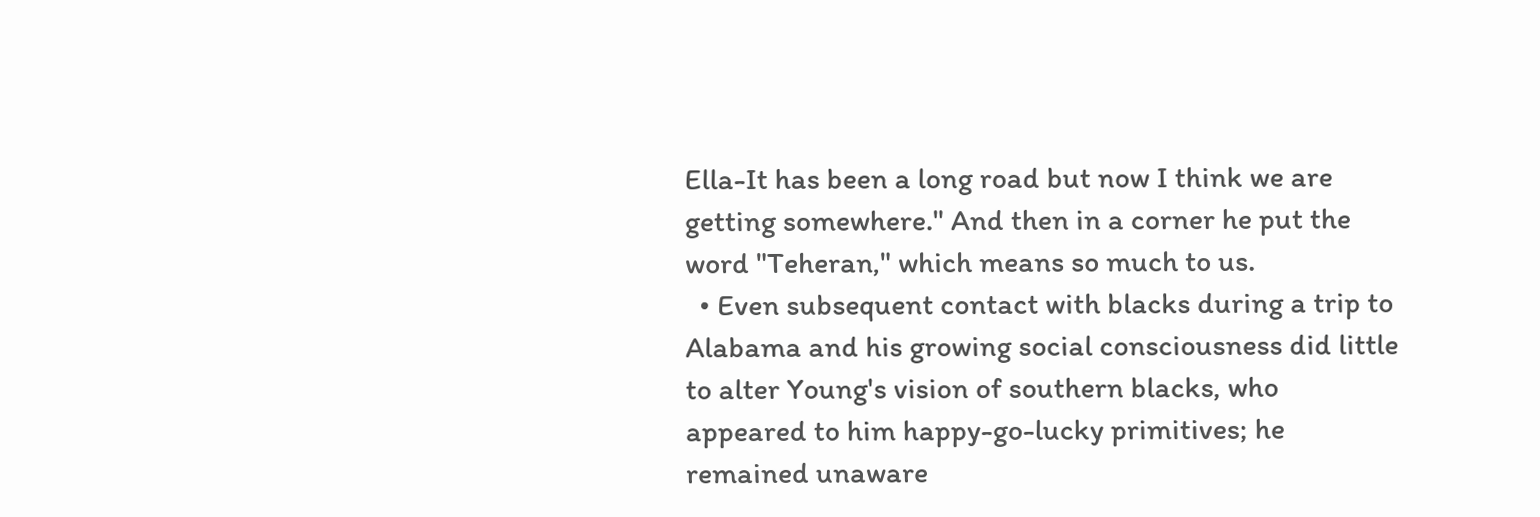Ella-It has been a long road but now I think we are getting somewhere." And then in a corner he put the word "Teheran," which means so much to us.
  • Even subsequent contact with blacks during a trip to Alabama and his growing social consciousness did little to alter Young's vision of southern blacks, who appeared to him happy-go-lucky primitives; he remained unaware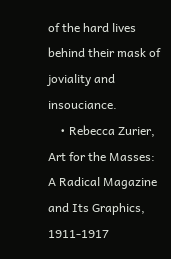of the hard lives behind their mask of joviality and insouciance.
    • Rebecca Zurier, Art for the Masses: A Radical Magazine and Its Graphics, 1911-1917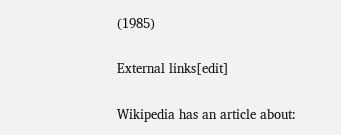(1985)

External links[edit]

Wikipedia has an article about: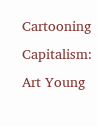Cartooning Capitalism: Art Young